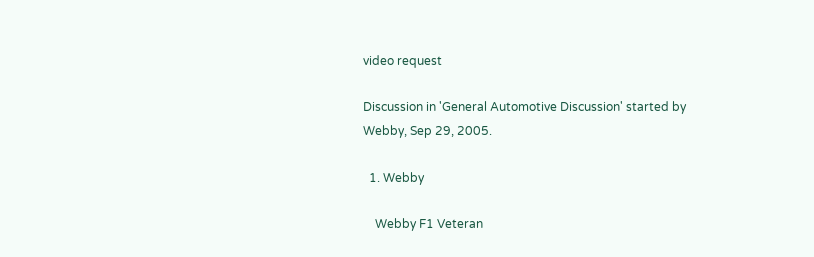video request

Discussion in 'General Automotive Discussion' started by Webby, Sep 29, 2005.

  1. Webby

    Webby F1 Veteran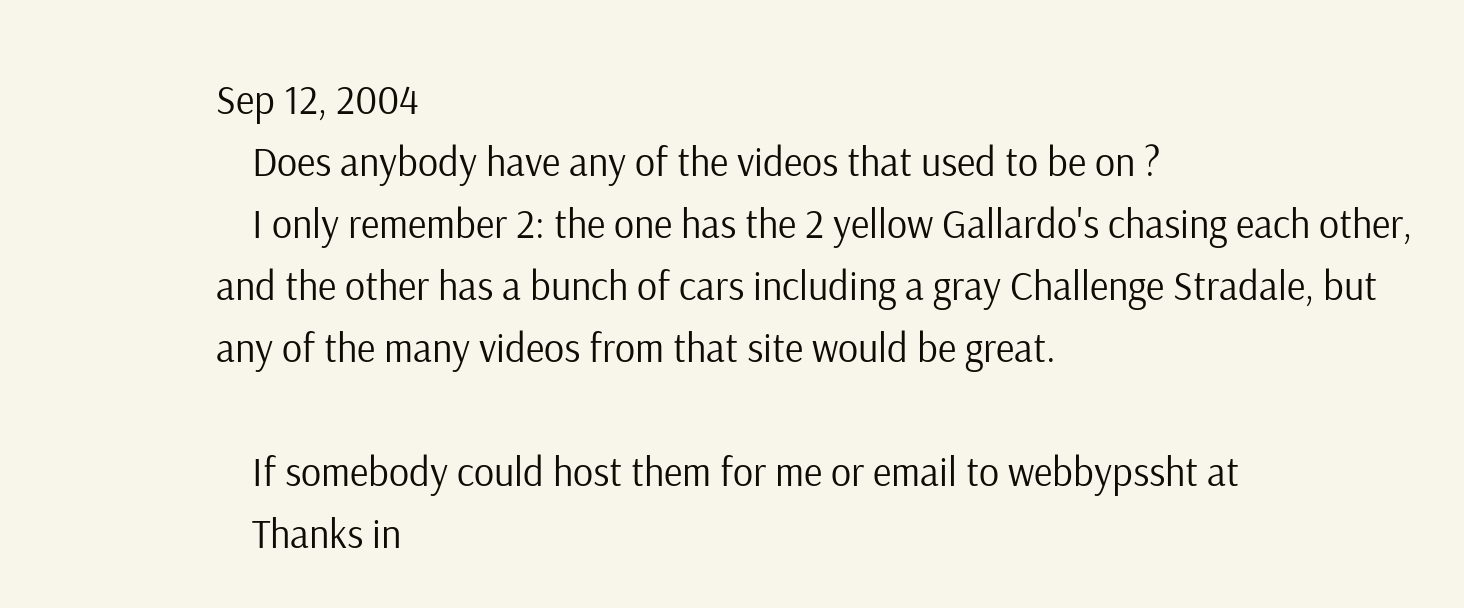Sep 12, 2004
    Does anybody have any of the videos that used to be on ?
    I only remember 2: the one has the 2 yellow Gallardo's chasing each other, and the other has a bunch of cars including a gray Challenge Stradale, but any of the many videos from that site would be great.

    If somebody could host them for me or email to webbypssht at
    Thanks in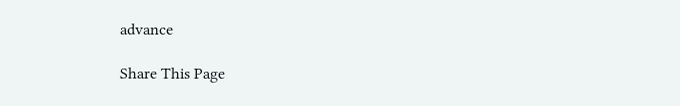advance

Share This Page